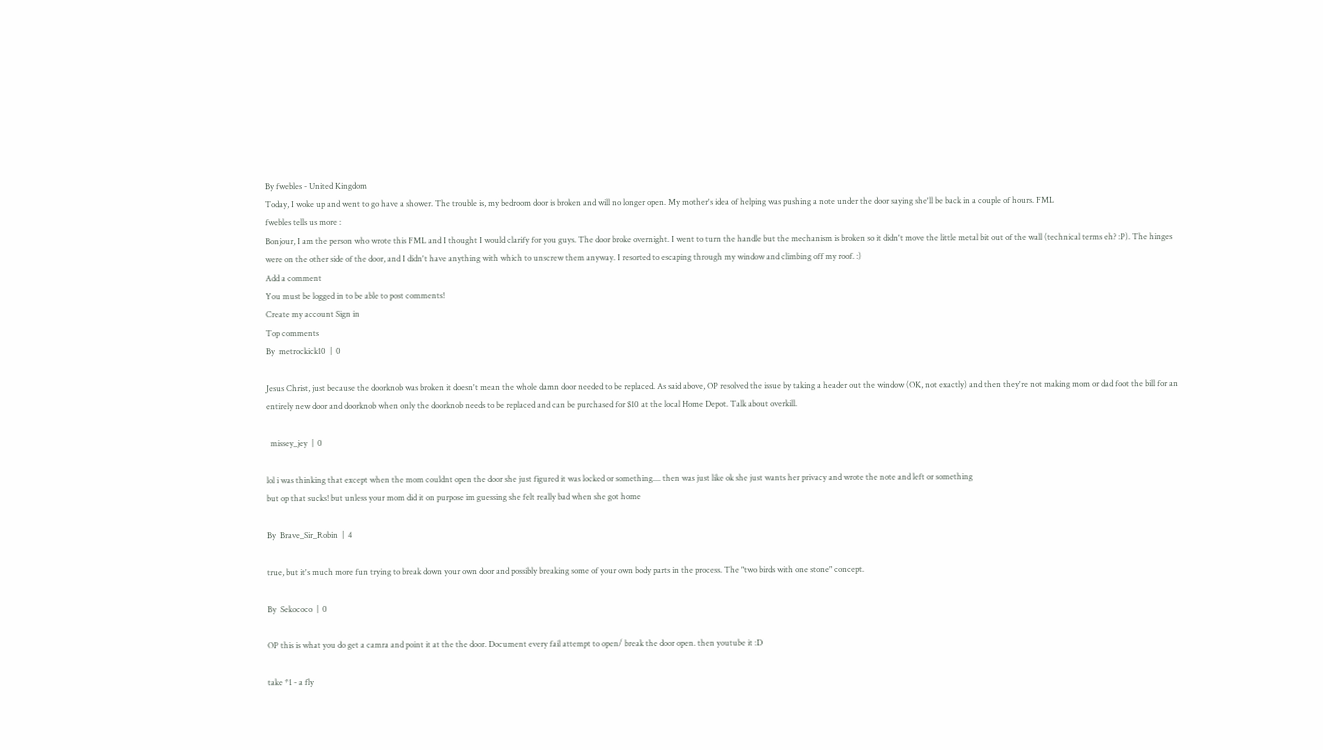By fwebles - United Kingdom
Today, I woke up and went to go have a shower. The trouble is, my bedroom door is broken and will no longer open. My mother's idea of helping was pushing a note under the door saying she'll be back in a couple of hours. FML
fwebles tells us more :
Bonjour, I am the person who wrote this FML and I thought I would clarify for you guys. The door broke overnight. I went to turn the handle but the mechanism is broken so it didn't move the little metal bit out of the wall (technical terms eh? :P). The hinges were on the other side of the door, and I didn't have anything with which to unscrew them anyway. I resorted to escaping through my window and climbing off my roof. :)
Add a comment
You must be logged in to be able to post comments!
Create my account Sign in
Top comments
By  metrockick10  |  0

Jesus Christ, just because the doorknob was broken it doesn't mean the whole damn door needed to be replaced. As said above, OP resolved the issue by taking a header out the window (OK, not exactly) and then they're not making mom or dad foot the bill for an entirely new door and doorknob when only the doorknob needs to be replaced and can be purchased for $10 at the local Home Depot. Talk about overkill.

  missey_jey  |  0

lol i was thinking that except when the mom couldnt open the door she just figured it was locked or something.... then was just like ok she just wants her privacy and wrote the note and left or something
but op that sucks! but unless your mom did it on purpose im guessing she felt really bad when she got home

By  Brave_Sir_Robin  |  4

true, but it's much more fun trying to break down your own door and possibly breaking some of your own body parts in the process. The "two birds with one stone" concept.

By  Sekococo  |  0

OP this is what you do get a camra and point it at the the door. Document every fail attempt to open/ break the door open. then youtube it :D

take *1 - a fly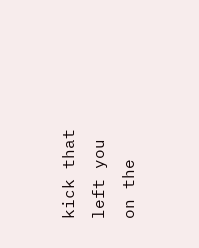kick that left you on the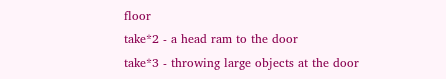floor
take*2 - a head ram to the door
take*3 - throwing large objects at the door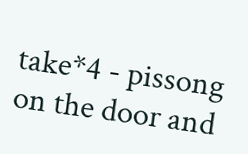take*4 - pissong on the door and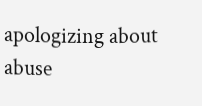apologizing about abuse